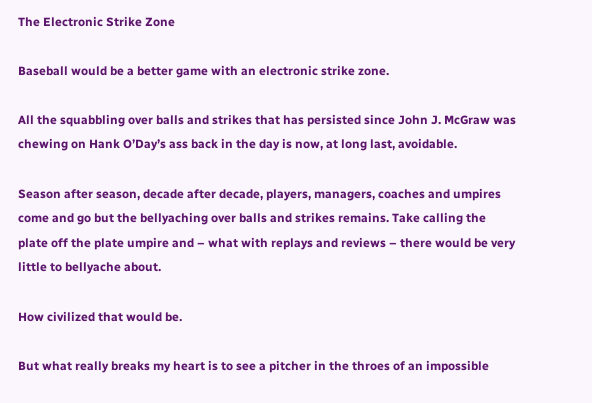The Electronic Strike Zone

Baseball would be a better game with an electronic strike zone.

All the squabbling over balls and strikes that has persisted since John J. McGraw was chewing on Hank O’Day’s ass back in the day is now, at long last, avoidable.

Season after season, decade after decade, players, managers, coaches and umpires come and go but the bellyaching over balls and strikes remains. Take calling the plate off the plate umpire and – what with replays and reviews – there would be very little to bellyache about.

How civilized that would be.

But what really breaks my heart is to see a pitcher in the throes of an impossible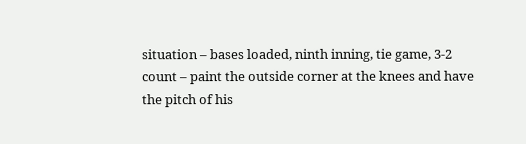situation – bases loaded, ninth inning, tie game, 3-2 count – paint the outside corner at the knees and have the pitch of his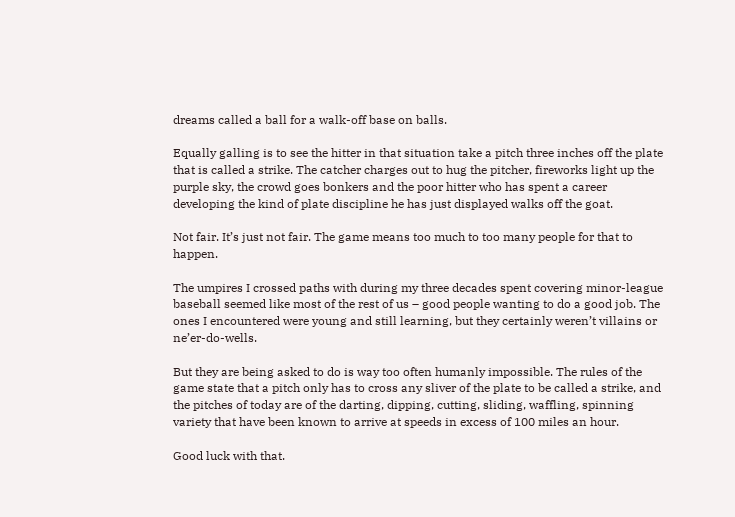dreams called a ball for a walk-off base on balls.

Equally galling is to see the hitter in that situation take a pitch three inches off the plate that is called a strike. The catcher charges out to hug the pitcher, fireworks light up the purple sky, the crowd goes bonkers and the poor hitter who has spent a career developing the kind of plate discipline he has just displayed walks off the goat.

Not fair. It’s just not fair. The game means too much to too many people for that to happen.

The umpires I crossed paths with during my three decades spent covering minor-league baseball seemed like most of the rest of us – good people wanting to do a good job. The ones I encountered were young and still learning, but they certainly weren’t villains or ne’er-do-wells.

But they are being asked to do is way too often humanly impossible. The rules of the game state that a pitch only has to cross any sliver of the plate to be called a strike, and the pitches of today are of the darting, dipping, cutting, sliding, waffling, spinning variety that have been known to arrive at speeds in excess of 100 miles an hour.

Good luck with that.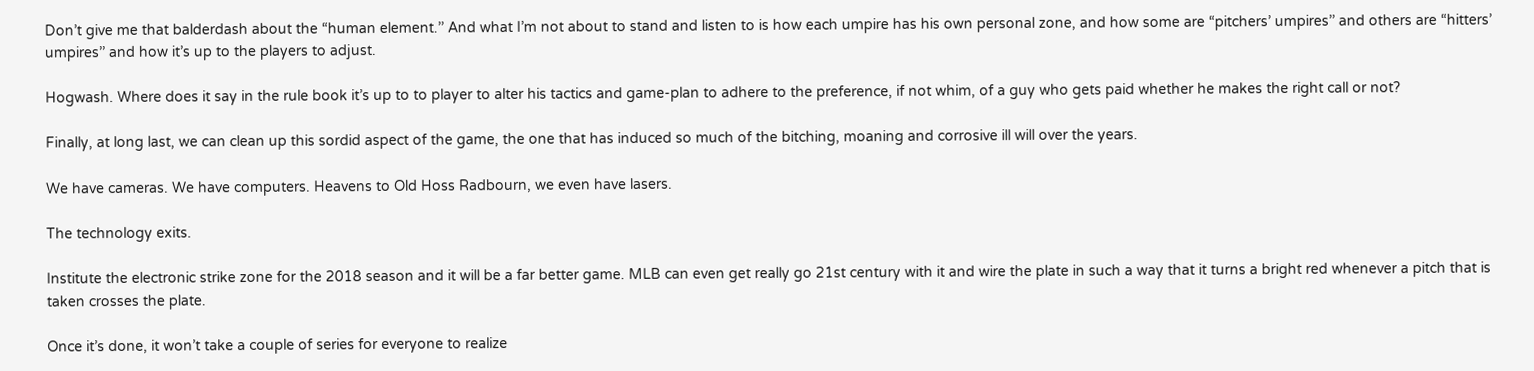Don’t give me that balderdash about the “human element.’’ And what I’m not about to stand and listen to is how each umpire has his own personal zone, and how some are “pitchers’ umpires’’ and others are “hitters’ umpires’’ and how it’s up to the players to adjust.

Hogwash. Where does it say in the rule book it’s up to to player to alter his tactics and game-plan to adhere to the preference, if not whim, of a guy who gets paid whether he makes the right call or not?

Finally, at long last, we can clean up this sordid aspect of the game, the one that has induced so much of the bitching, moaning and corrosive ill will over the years.

We have cameras. We have computers. Heavens to Old Hoss Radbourn, we even have lasers.

The technology exits.

Institute the electronic strike zone for the 2018 season and it will be a far better game. MLB can even get really go 21st century with it and wire the plate in such a way that it turns a bright red whenever a pitch that is taken crosses the plate.

Once it’s done, it won’t take a couple of series for everyone to realize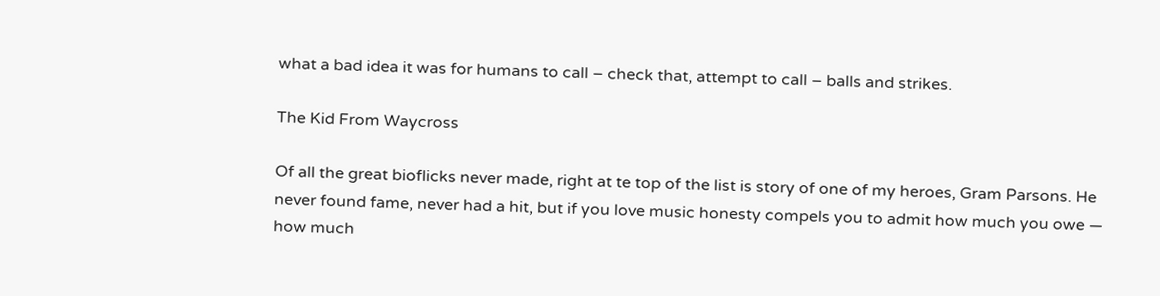what a bad idea it was for humans to call – check that, attempt to call – balls and strikes.

The Kid From Waycross

Of all the great bioflicks never made, right at te top of the list is story of one of my heroes, Gram Parsons. He never found fame, never had a hit, but if you love music honesty compels you to admit how much you owe — how much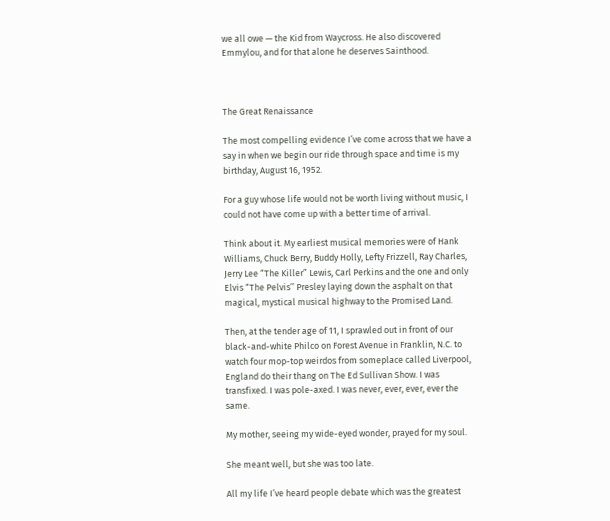we all owe — the Kid from Waycross. He also discovered Emmylou, and for that alone he deserves Sainthood.



The Great Renaissance

The most compelling evidence I’ve come across that we have a say in when we begin our ride through space and time is my birthday, August 16, 1952.

For a guy whose life would not be worth living without music, I could not have come up with a better time of arrival.

Think about it. My earliest musical memories were of Hank Williams, Chuck Berry, Buddy Holly, Lefty Frizzell, Ray Charles, Jerry Lee “The Killer” Lewis, Carl Perkins and the one and only Elvis “The Pelvis’’ Presley laying down the asphalt on that magical, mystical musical highway to the Promised Land.

Then, at the tender age of 11, I sprawled out in front of our black-and-white Philco on Forest Avenue in Franklin, N.C. to watch four mop-top weirdos from someplace called Liverpool, England do their thang on The Ed Sullivan Show. I was transfixed. I was pole-axed. I was never, ever, ever, ever the same.

My mother, seeing my wide-eyed wonder, prayed for my soul.

She meant well, but she was too late.

All my life I’ve heard people debate which was the greatest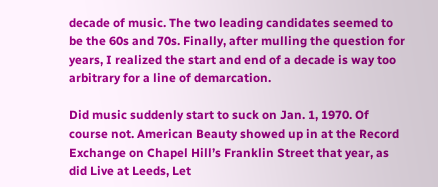decade of music. The two leading candidates seemed to be the 60s and 70s. Finally, after mulling the question for years, I realized the start and end of a decade is way too arbitrary for a line of demarcation.

Did music suddenly start to suck on Jan. 1, 1970. Of course not. American Beauty showed up in at the Record Exchange on Chapel Hill’s Franklin Street that year, as did Live at Leeds, Let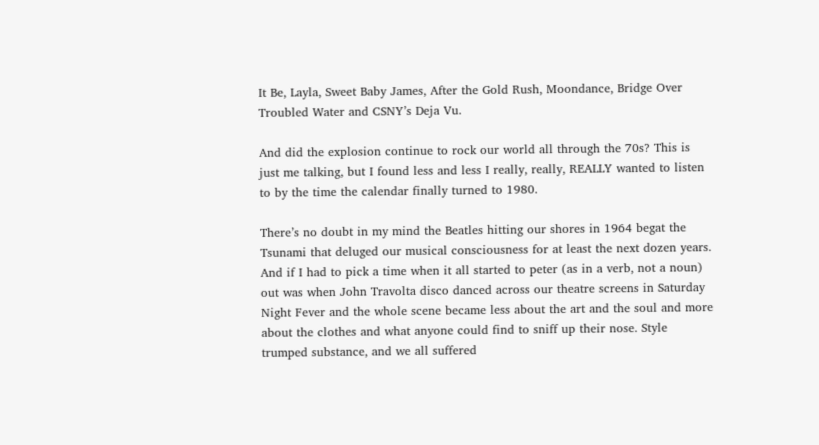It Be, Layla, Sweet Baby James, After the Gold Rush, Moondance, Bridge Over Troubled Water and CSNY’s Deja Vu.

And did the explosion continue to rock our world all through the 70s? This is just me talking, but I found less and less I really, really, REALLY wanted to listen to by the time the calendar finally turned to 1980.

There’s no doubt in my mind the Beatles hitting our shores in 1964 begat the Tsunami that deluged our musical consciousness for at least the next dozen years. And if I had to pick a time when it all started to peter (as in a verb, not a noun) out was when John Travolta disco danced across our theatre screens in Saturday Night Fever and the whole scene became less about the art and the soul and more about the clothes and what anyone could find to sniff up their nose. Style trumped substance, and we all suffered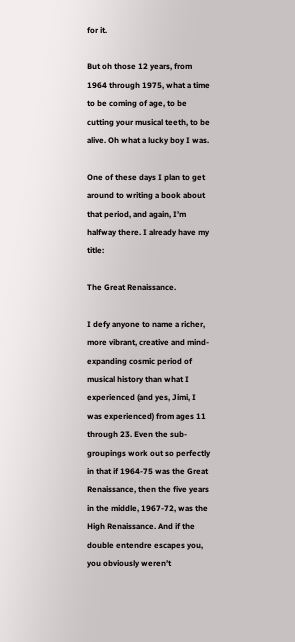for it.

But oh those 12 years, from 1964 through 1975, what a time to be coming of age, to be cutting your musical teeth, to be alive. Oh what a lucky boy I was.

One of these days I plan to get around to writing a book about that period, and again, I’m halfway there. I already have my title:

The Great Renaissance.

I defy anyone to name a richer, more vibrant, creative and mind-expanding cosmic period of musical history than what I experienced (and yes, Jimi, I was experienced) from ages 11 through 23. Even the sub-groupings work out so perfectly in that if 1964-75 was the Great Renaissance, then the five years in the middle, 1967-72, was the High Renaissance. And if the double entendre escapes you, you obviously weren’t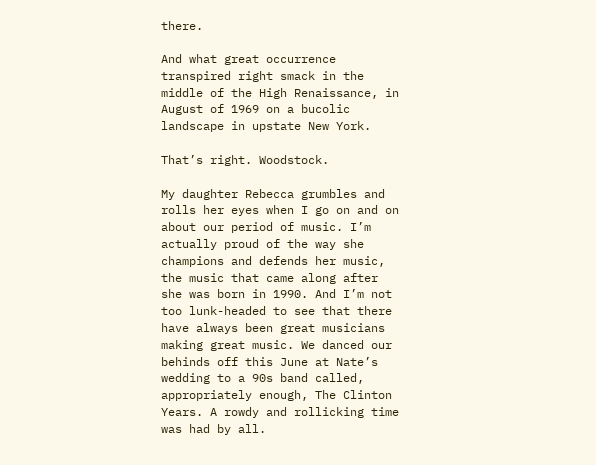there.

And what great occurrence transpired right smack in the middle of the High Renaissance, in August of 1969 on a bucolic landscape in upstate New York.

That’s right. Woodstock.

My daughter Rebecca grumbles and rolls her eyes when I go on and on about our period of music. I’m actually proud of the way she champions and defends her music, the music that came along after she was born in 1990. And I’m not too lunk-headed to see that there have always been great musicians making great music. We danced our behinds off this June at Nate’s wedding to a 90s band called, appropriately enough, The Clinton Years. A rowdy and rollicking time was had by all.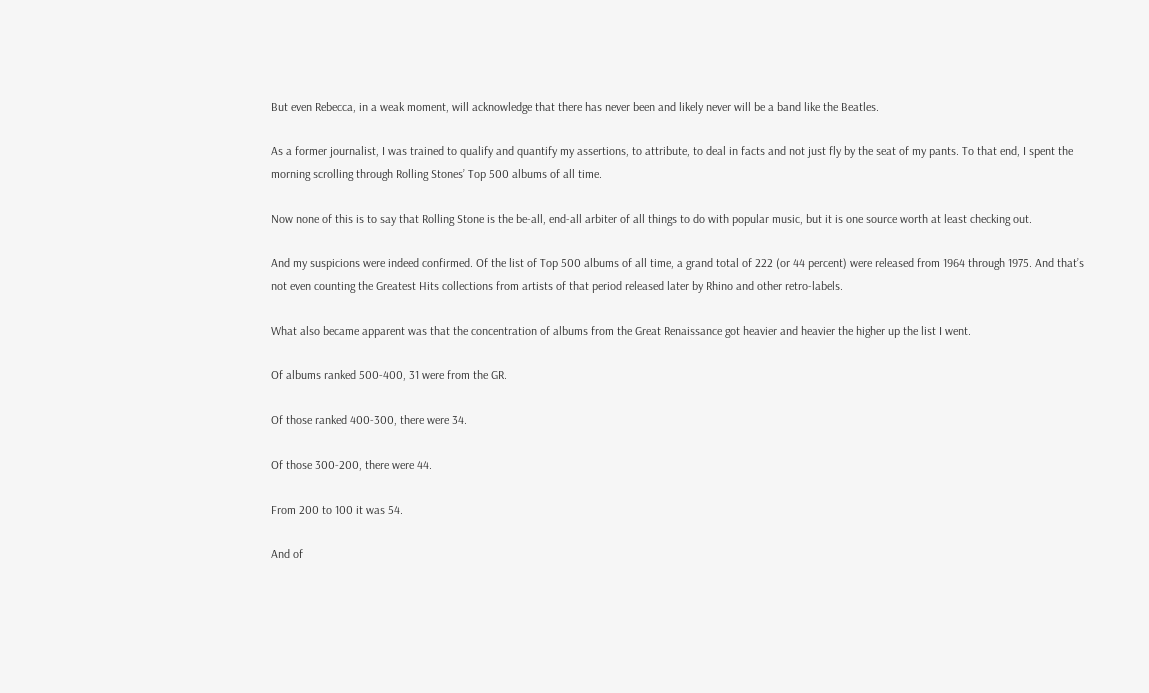But even Rebecca, in a weak moment, will acknowledge that there has never been and likely never will be a band like the Beatles.

As a former journalist, I was trained to qualify and quantify my assertions, to attribute, to deal in facts and not just fly by the seat of my pants. To that end, I spent the morning scrolling through Rolling Stones’ Top 500 albums of all time.

Now none of this is to say that Rolling Stone is the be-all, end-all arbiter of all things to do with popular music, but it is one source worth at least checking out.

And my suspicions were indeed confirmed. Of the list of Top 500 albums of all time, a grand total of 222 (or 44 percent) were released from 1964 through 1975. And that’s not even counting the Greatest Hits collections from artists of that period released later by Rhino and other retro-labels.

What also became apparent was that the concentration of albums from the Great Renaissance got heavier and heavier the higher up the list I went.

Of albums ranked 500-400, 31 were from the GR.

Of those ranked 400-300, there were 34.

Of those 300-200, there were 44.

From 200 to 100 it was 54.

And of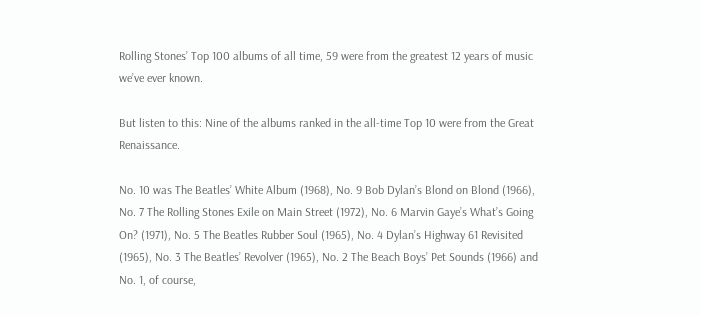Rolling Stones’ Top 100 albums of all time, 59 were from the greatest 12 years of music we’ve ever known.

But listen to this: Nine of the albums ranked in the all-time Top 10 were from the Great Renaissance.

No. 10 was The Beatles’ White Album (1968), No. 9 Bob Dylan’s Blond on Blond (1966), No. 7 The Rolling Stones Exile on Main Street (1972), No. 6 Marvin Gaye’s What’s Going On? (1971), No. 5 The Beatles Rubber Soul (1965), No. 4 Dylan’s Highway 61 Revisited (1965), No. 3 The Beatles’ Revolver (1965), No. 2 The Beach Boys’ Pet Sounds (1966) and No. 1, of course,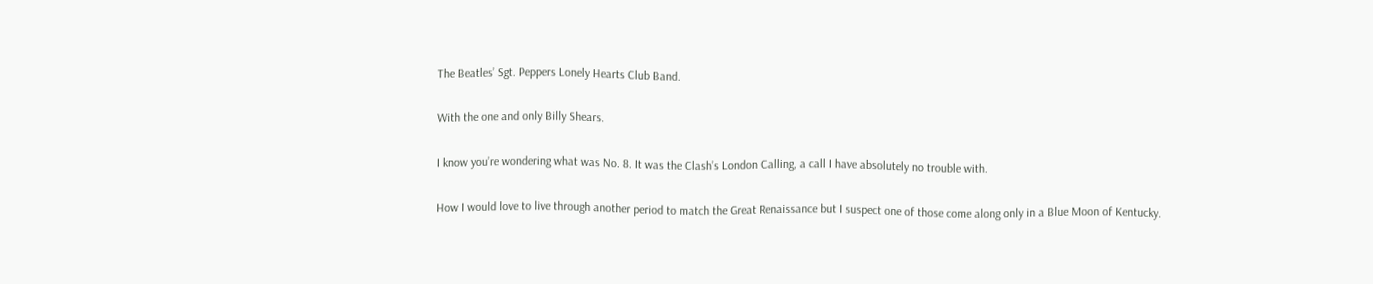The Beatles’ Sgt. Peppers Lonely Hearts Club Band.

With the one and only Billy Shears.

I know you’re wondering what was No. 8. It was the Clash’s London Calling, a call I have absolutely no trouble with.

How I would love to live through another period to match the Great Renaissance but I suspect one of those come along only in a Blue Moon of Kentucky.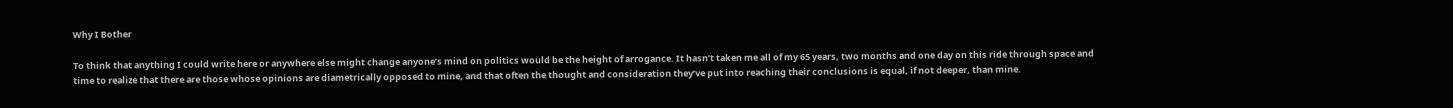Why I Bother

To think that anything I could write here or anywhere else might change anyone’s mind on politics would be the height of arrogance. It hasn’t taken me all of my 65 years, two months and one day on this ride through space and time to realize that there are those whose opinions are diametrically opposed to mine, and that often the thought and consideration they’ve put into reaching their conclusions is equal, if not deeper, than mine.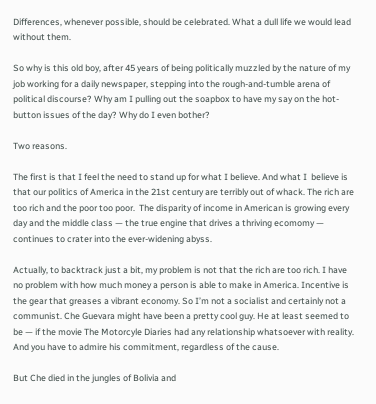Differences, whenever possible, should be celebrated. What a dull life we would lead without them.

So why is this old boy, after 45 years of being politically muzzled by the nature of my job working for a daily newspaper, stepping into the rough-and-tumble arena of political discourse? Why am I pulling out the soapbox to have my say on the hot-button issues of the day? Why do I even bother?

Two reasons.

The first is that I feel the need to stand up for what I believe. And what I  believe is that our politics of America in the 21st century are terribly out of whack. The rich are too rich and the poor too poor.  The disparity of income in American is growing every day and the middle class — the true engine that drives a thriving ecomomy — continues to crater into the ever-widening abyss.

Actually, to backtrack just a bit, my problem is not that the rich are too rich. I have no problem with how much money a person is able to make in America. Incentive is the gear that greases a vibrant economy. So I’m not a socialist and certainly not a communist. Che Guevara might have been a pretty cool guy. He at least seemed to be — if the movie The Motorcyle Diaries had any relationship whatsoever with reality. And you have to admire his commitment, regardless of the cause.

But Che died in the jungles of Bolivia and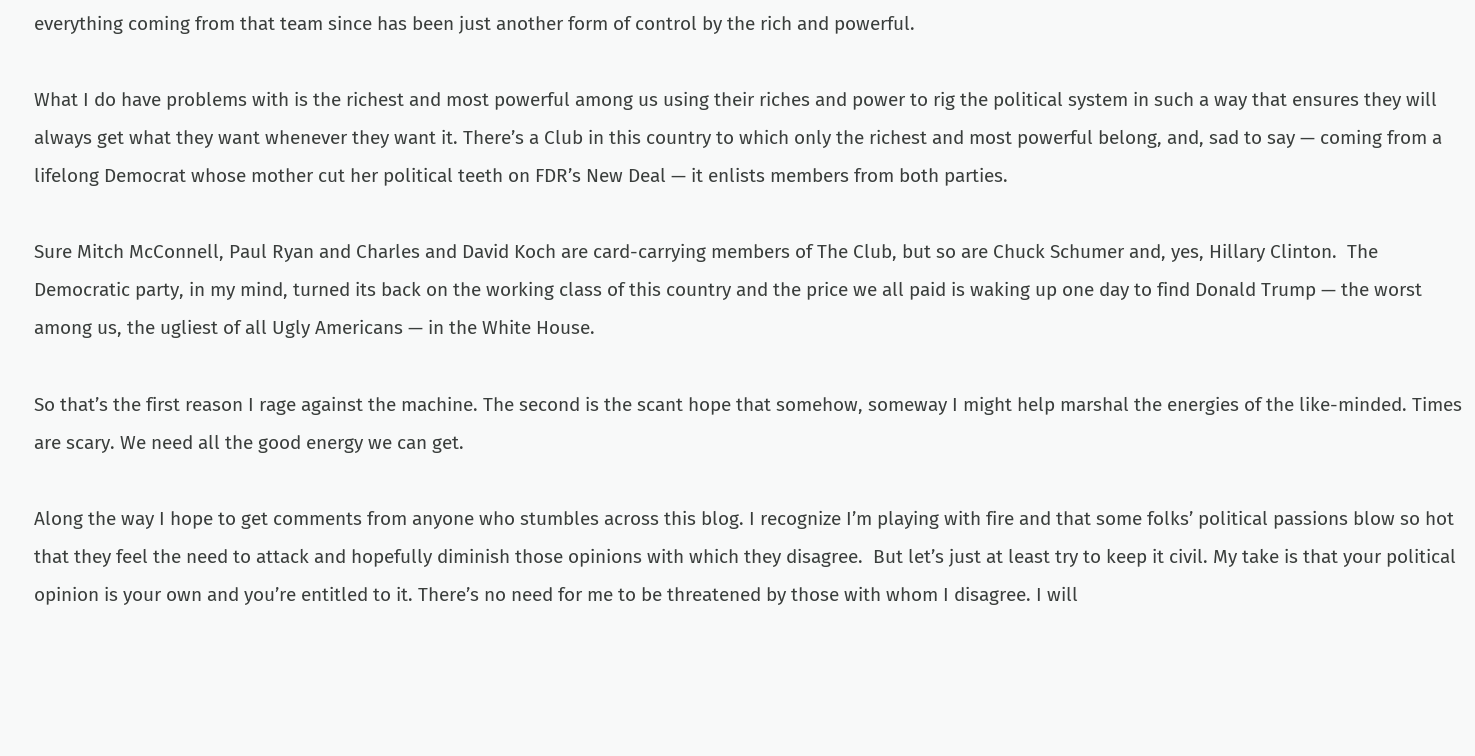everything coming from that team since has been just another form of control by the rich and powerful.

What I do have problems with is the richest and most powerful among us using their riches and power to rig the political system in such a way that ensures they will always get what they want whenever they want it. There’s a Club in this country to which only the richest and most powerful belong, and, sad to say — coming from a lifelong Democrat whose mother cut her political teeth on FDR’s New Deal — it enlists members from both parties.

Sure Mitch McConnell, Paul Ryan and Charles and David Koch are card-carrying members of The Club, but so are Chuck Schumer and, yes, Hillary Clinton.  The Democratic party, in my mind, turned its back on the working class of this country and the price we all paid is waking up one day to find Donald Trump — the worst among us, the ugliest of all Ugly Americans — in the White House.

So that’s the first reason I rage against the machine. The second is the scant hope that somehow, someway I might help marshal the energies of the like-minded. Times are scary. We need all the good energy we can get.

Along the way I hope to get comments from anyone who stumbles across this blog. I recognize I’m playing with fire and that some folks’ political passions blow so hot that they feel the need to attack and hopefully diminish those opinions with which they disagree.  But let’s just at least try to keep it civil. My take is that your political opinion is your own and you’re entitled to it. There’s no need for me to be threatened by those with whom I disagree. I will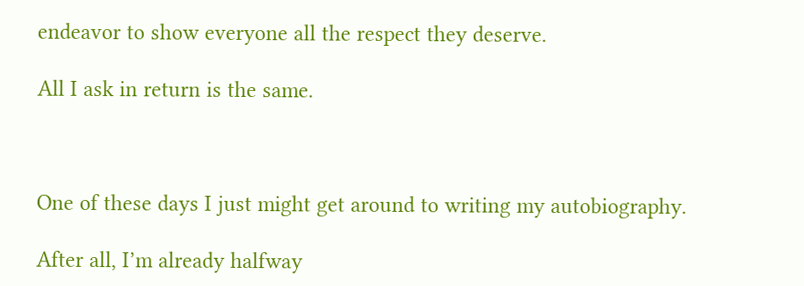endeavor to show everyone all the respect they deserve.

All I ask in return is the same.



One of these days I just might get around to writing my autobiography.

After all, I’m already halfway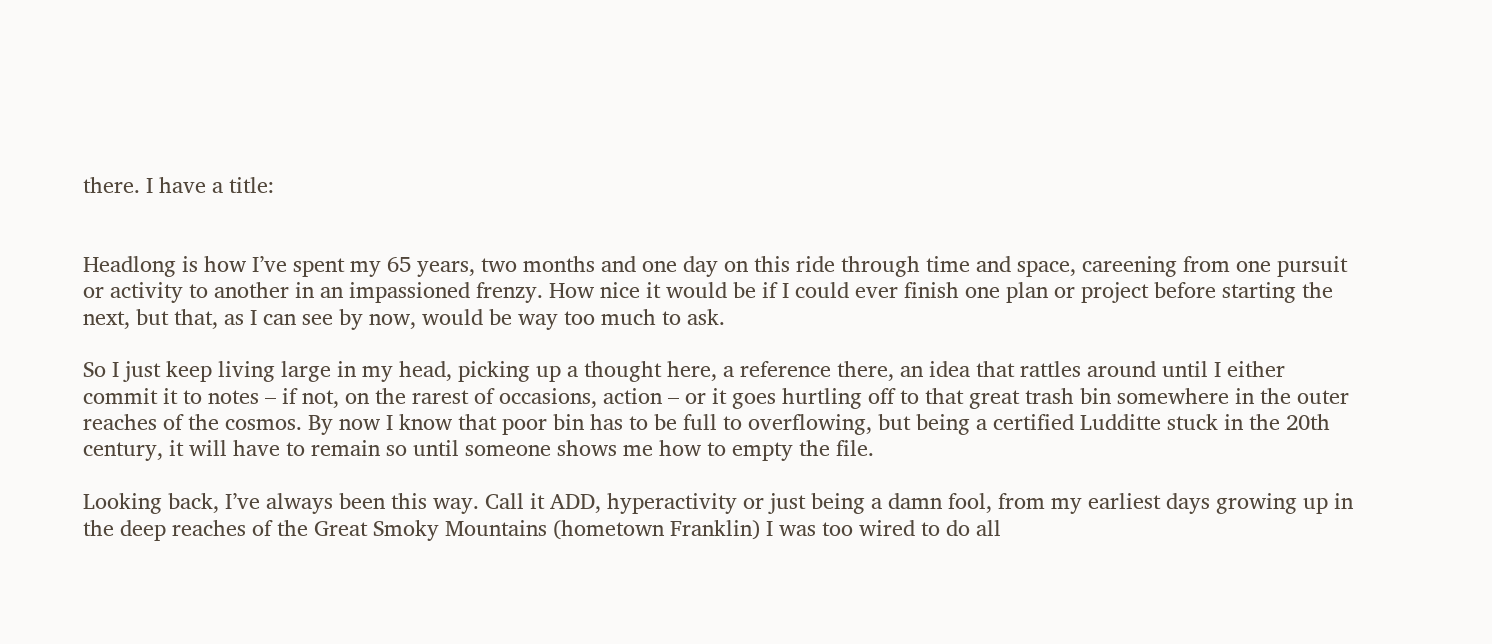there. I have a title:


Headlong is how I’ve spent my 65 years, two months and one day on this ride through time and space, careening from one pursuit or activity to another in an impassioned frenzy. How nice it would be if I could ever finish one plan or project before starting the next, but that, as I can see by now, would be way too much to ask.

So I just keep living large in my head, picking up a thought here, a reference there, an idea that rattles around until I either commit it to notes – if not, on the rarest of occasions, action – or it goes hurtling off to that great trash bin somewhere in the outer reaches of the cosmos. By now I know that poor bin has to be full to overflowing, but being a certified Ludditte stuck in the 20th century, it will have to remain so until someone shows me how to empty the file.

Looking back, I’ve always been this way. Call it ADD, hyperactivity or just being a damn fool, from my earliest days growing up in the deep reaches of the Great Smoky Mountains (hometown Franklin) I was too wired to do all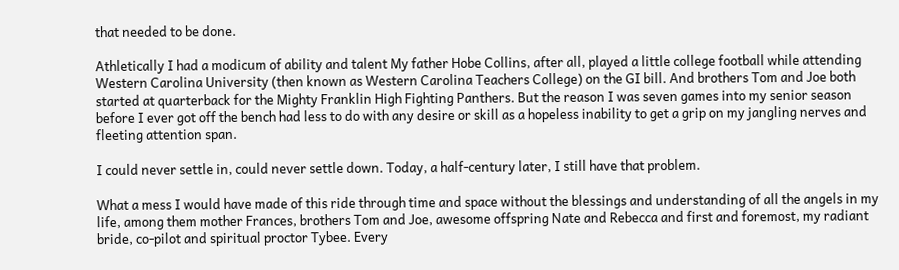that needed to be done.

Athletically I had a modicum of ability and talent My father Hobe Collins, after all, played a little college football while attending Western Carolina University (then known as Western Carolina Teachers College) on the GI bill. And brothers Tom and Joe both started at quarterback for the Mighty Franklin High Fighting Panthers. But the reason I was seven games into my senior season before I ever got off the bench had less to do with any desire or skill as a hopeless inability to get a grip on my jangling nerves and fleeting attention span.

I could never settle in, could never settle down. Today, a half-century later, I still have that problem.

What a mess I would have made of this ride through time and space without the blessings and understanding of all the angels in my life, among them mother Frances, brothers Tom and Joe, awesome offspring Nate and Rebecca and first and foremost, my radiant bride, co-pilot and spiritual proctor Tybee. Every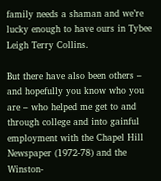family needs a shaman and we’re lucky enough to have ours in Tybee Leigh Terry Collins.

But there have also been others – and hopefully you know who you are – who helped me get to and through college and into gainful employment with the Chapel Hill Newspaper (1972-78) and the Winston-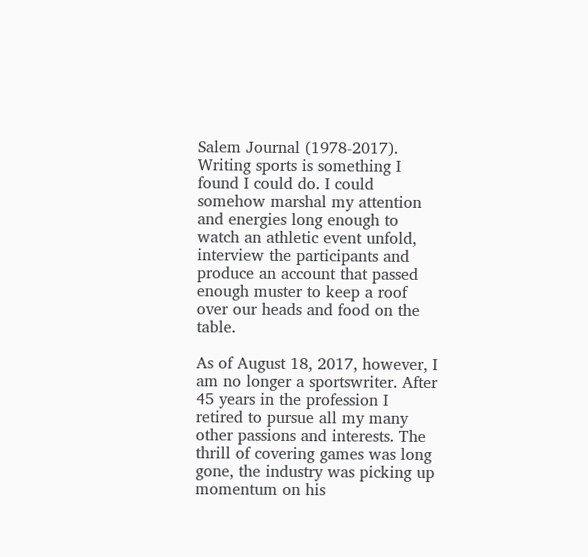Salem Journal (1978-2017). Writing sports is something I found I could do. I could somehow marshal my attention and energies long enough to watch an athletic event unfold, interview the participants and produce an account that passed enough muster to keep a roof over our heads and food on the table.

As of August 18, 2017, however, I am no longer a sportswriter. After 45 years in the profession I retired to pursue all my many other passions and interests. The thrill of covering games was long gone, the industry was picking up momentum on his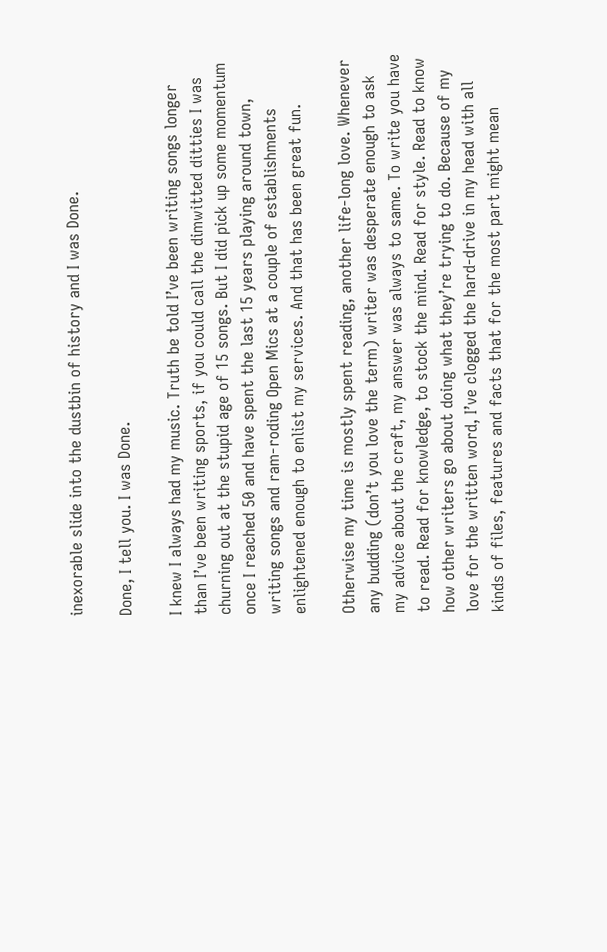inexorable slide into the dustbin of history and I was Done.

Done, I tell you. I was Done.

I knew I always had my music. Truth be told I’ve been writing songs longer than I’ve been writing sports, if you could call the dimwitted ditties I was churning out at the stupid age of 15 songs. But I did pick up some momentum once I reached 50 and have spent the last 15 years playing around town, writing songs and ram-roding Open Mics at a couple of establishments enlightened enough to enlist my services. And that has been great fun.

Otherwise my time is mostly spent reading, another life-long love. Whenever any budding (don’t you love the term) writer was desperate enough to ask my advice about the craft, my answer was always to same. To write you have to read. Read for knowledge, to stock the mind. Read for style. Read to know how other writers go about doing what they’re trying to do. Because of my love for the written word, I’ve clogged the hard-drive in my head with all kinds of files, features and facts that for the most part might mean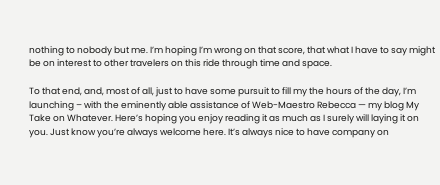nothing to nobody but me. I’m hoping I’m wrong on that score, that what I have to say might be on interest to other travelers on this ride through time and space.

To that end, and, most of all, just to have some pursuit to fill my the hours of the day, I’m launching – with the eminently able assistance of Web-Maestro Rebecca — my blog My Take on Whatever. Here’s hoping you enjoy reading it as much as I surely will laying it on you. Just know you’re always welcome here. It’s always nice to have company on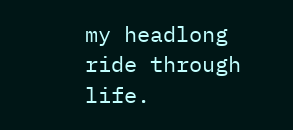my headlong ride through life.